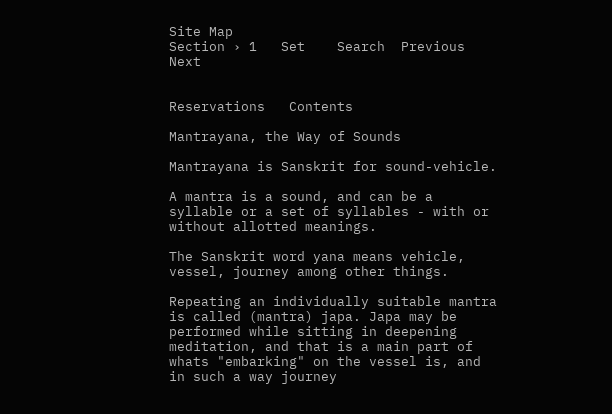Site Map
Section › 1   Set    Search  Previous Next


Reservations   Contents

Mantrayana, the Way of Sounds

Mantrayana is Sanskrit for sound-vehicle.

A mantra is a sound, and can be a syllable or a set of syllables - with or without allotted meanings.

The Sanskrit word yana means vehicle, vessel, journey among other things.

Repeating an individually suitable mantra is called (mantra) japa. Japa may be performed while sitting in deepening meditation, and that is a main part of whats "embarking" on the vessel is, and in such a way journey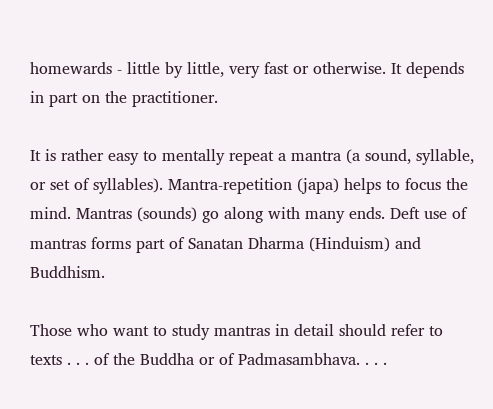homewards - little by little, very fast or otherwise. It depends in part on the practitioner.

It is rather easy to mentally repeat a mantra (a sound, syllable, or set of syllables). Mantra-repetition (japa) helps to focus the mind. Mantras (sounds) go along with many ends. Deft use of mantras forms part of Sanatan Dharma (Hinduism) and Buddhism.

Those who want to study mantras in detail should refer to texts . . . of the Buddha or of Padmasambhava. . . .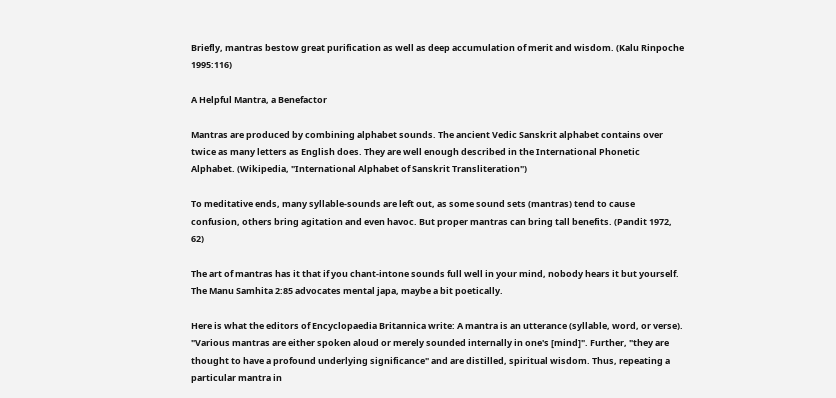Briefly, mantras bestow great purification as well as deep accumulation of merit and wisdom. (Kalu Rinpoche 1995:116)

A Helpful Mantra, a Benefactor

Mantras are produced by combining alphabet sounds. The ancient Vedic Sanskrit alphabet contains over twice as many letters as English does. They are well enough described in the International Phonetic Alphabet. (Wikipedia, "International Alphabet of Sanskrit Transliteration")

To meditative ends, many syllable-sounds are left out, as some sound sets (mantras) tend to cause confusion, others bring agitation and even havoc. But proper mantras can bring tall benefits. (Pandit 1972, 62)

The art of mantras has it that if you chant-intone sounds full well in your mind, nobody hears it but yourself. The Manu Samhita 2:85 advocates mental japa, maybe a bit poetically.

Here is what the editors of Encyclopaedia Britannica write: A mantra is an utterance (syllable, word, or verse). "Various mantras are either spoken aloud or merely sounded internally in one's [mind]". Further, "they are thought to have a profound underlying significance" and are distilled, spiritual wisdom. Thus, repeating a particular mantra in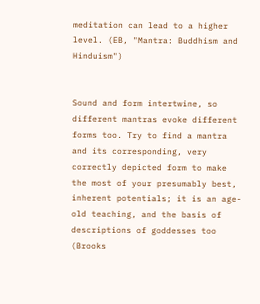meditation can lead to a higher level. (EB, "Mantra: Buddhism and Hinduism")


Sound and form intertwine, so different mantras evoke different forms too. Try to find a mantra and its corresponding, very correctly depicted form to make the most of your presumably best, inherent potentials; it is an age-old teaching, and the basis of descriptions of goddesses too (Brooks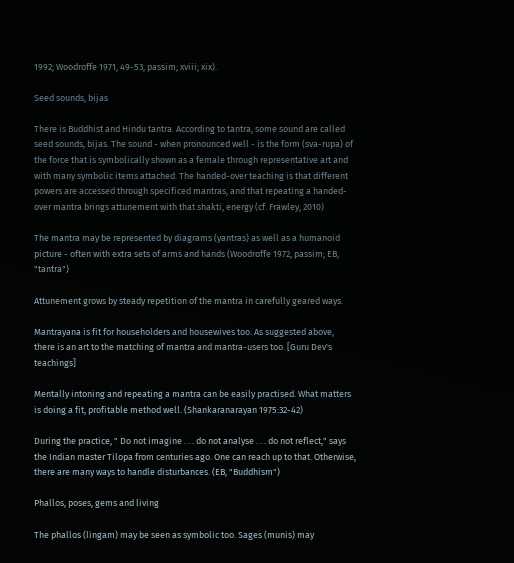1992; Woodroffe 1971, 49-53, passim; xviii; xix).

Seed sounds, bijas

There is Buddhist and Hindu tantra. According to tantra, some sound are called seed sounds, bijas. The sound - when pronounced well - is the form (sva-rupa) of the force that is symbolically shown as a female through representative art and with many symbolic items attached. The handed-over teaching is that different powers are accessed through specificed mantras, and that repeating a handed-over mantra brings attunement with that shakti, energy (cf. Frawley, 2010)

The mantra may be represented by diagrams (yantras) as well as a humanoid picture - often with extra sets of arms and hands (Woodroffe 1972, passim; EB, "tantra")

Attunement grows by steady repetition of the mantra in carefully geared ways.

Mantrayana is fit for householders and housewives too. As suggested above, there is an art to the matching of mantra and mantra-users too. [Guru Dev's teachings]

Mentally intoning and repeating a mantra can be easily practised. What matters is doing a fit, profitable method well. (Shankaranarayan 1975:32-42)

During the practice, " Do not imagine . . . do not analyse . . . do not reflect," says the Indian master Tilopa from centuries ago. One can reach up to that. Otherwise, there are many ways to handle disturbances. (EB, "Buddhism")

Phallos, poses, gems and living

The phallos (lingam) may be seen as symbolic too. Sages (munis) may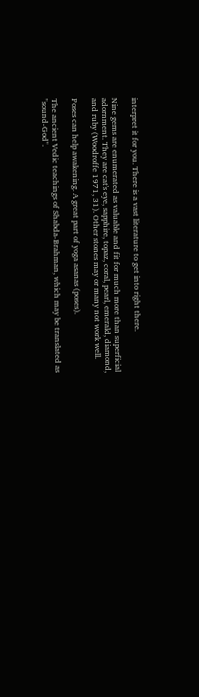interpret it for you. There is a vast literature to get into right there.

Nine gems are enumerated as valuable and fit for much more than superficial adornment. They are cat's eye, sapphire, topaz, coral, pearl, emerald, diamond, and ruby (Woodroffe 1971, 31). Other stones may or many not work well.

Poses can help awakening. A great part of yoga asanas (poses).

The ancient Vedic teachings of Shabda-Brahman, which may be translated as "sound-God".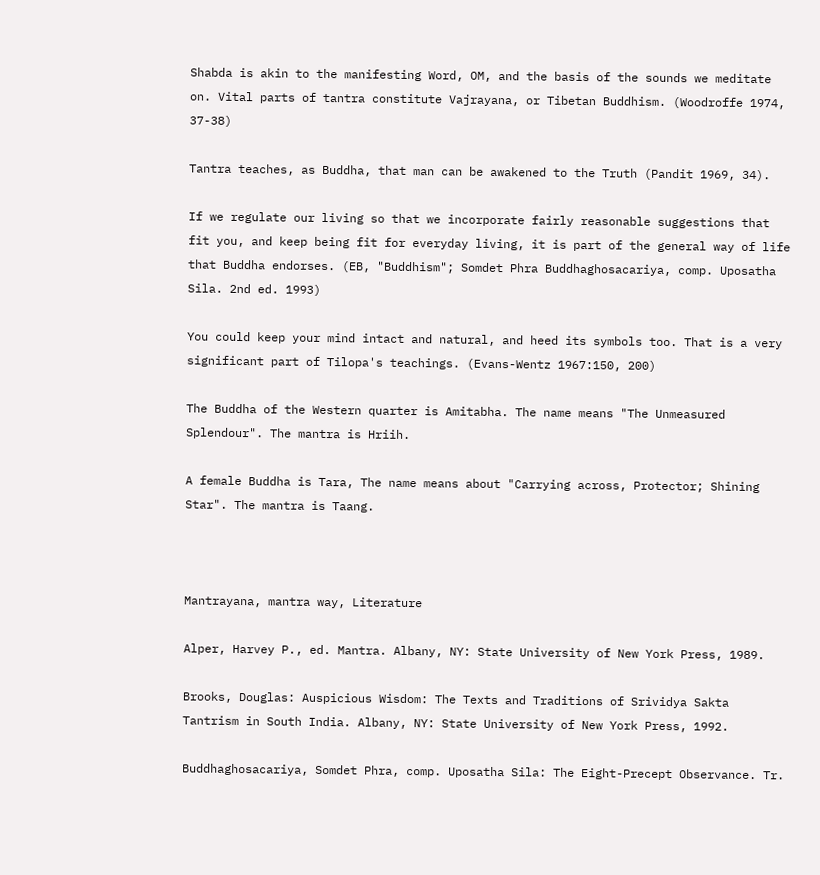Shabda is akin to the manifesting Word, OM, and the basis of the sounds we meditate on. Vital parts of tantra constitute Vajrayana, or Tibetan Buddhism. (Woodroffe 1974, 37-38)

Tantra teaches, as Buddha, that man can be awakened to the Truth (Pandit 1969, 34).

If we regulate our living so that we incorporate fairly reasonable suggestions that fit you, and keep being fit for everyday living, it is part of the general way of life that Buddha endorses. (EB, "Buddhism"; Somdet Phra Buddhaghosacariya, comp. Uposatha Sila. 2nd ed. 1993)

You could keep your mind intact and natural, and heed its symbols too. That is a very significant part of Tilopa's teachings. (Evans-Wentz 1967:150, 200)

The Buddha of the Western quarter is Amitabha. The name means "The Unmeasured Splendour". The mantra is Hriih.

A female Buddha is Tara, The name means about "Carrying across, Protector; Shining Star". The mantra is Taang.



Mantrayana, mantra way, Literature

Alper, Harvey P., ed. Mantra. Albany, NY: State University of New York Press, 1989.

Brooks, Douglas: Auspicious Wisdom: The Texts and Traditions of Srividya Sakta Tantrism in South India. Albany, NY: State University of New York Press, 1992.

Buddhaghosacariya, Somdet Phra, comp. Uposatha Sila: The Eight-Precept Observance. Tr.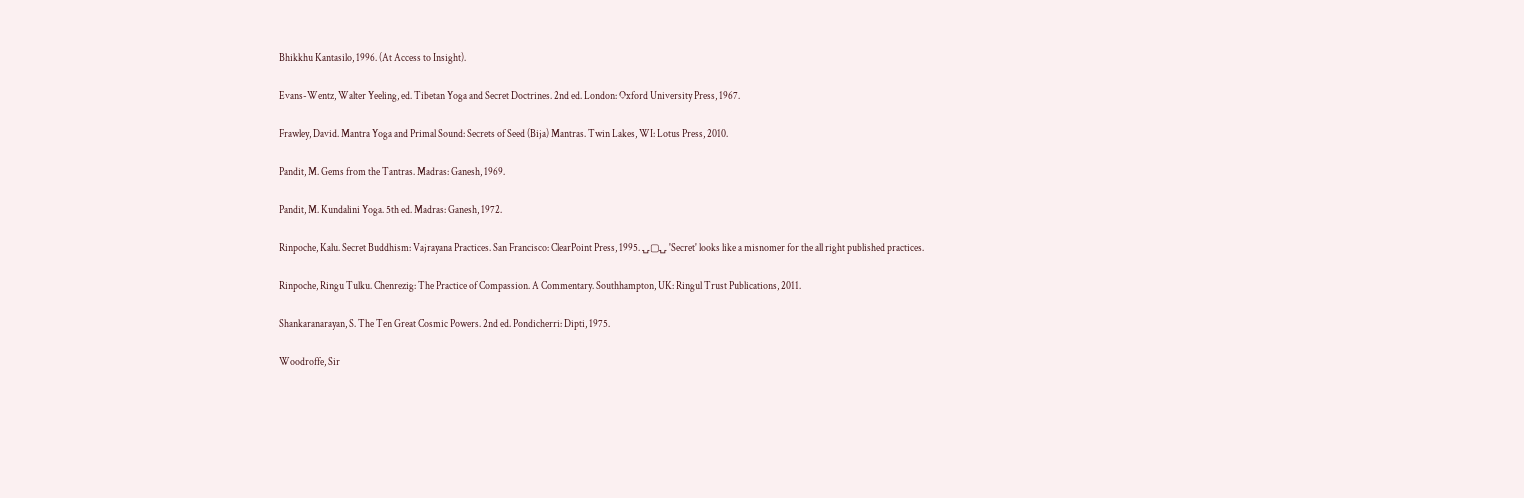Bhikkhu Kantasilo, 1996. (At Access to Insight).

Evans-Wentz, Walter Yeeling, ed. Tibetan Yoga and Secret Doctrines. 2nd ed. London: Oxford University Press, 1967.

Frawley, David. Mantra Yoga and Primal Sound: Secrets of Seed (Bija) Mantras. Twin Lakes, WI: Lotus Press, 2010.

Pandit, M. Gems from the Tantras. Madras: Ganesh, 1969.

Pandit, M. Kundalini Yoga. 5th ed. Madras: Ganesh, 1972.

Rinpoche, Kalu. Secret Buddhism: Vajrayana Practices. San Francisco: ClearPoint Press, 1995. ⍽▢⍽ 'Secret' looks like a misnomer for the all right published practices.

Rinpoche, Ringu Tulku. Chenrezig: The Practice of Compassion. A Commentary. Southhampton, UK: Ringul Trust Publications, 2011.

Shankaranarayan, S. The Ten Great Cosmic Powers. 2nd ed. Pondicherri: Dipti, 1975.

Woodroffe, Sir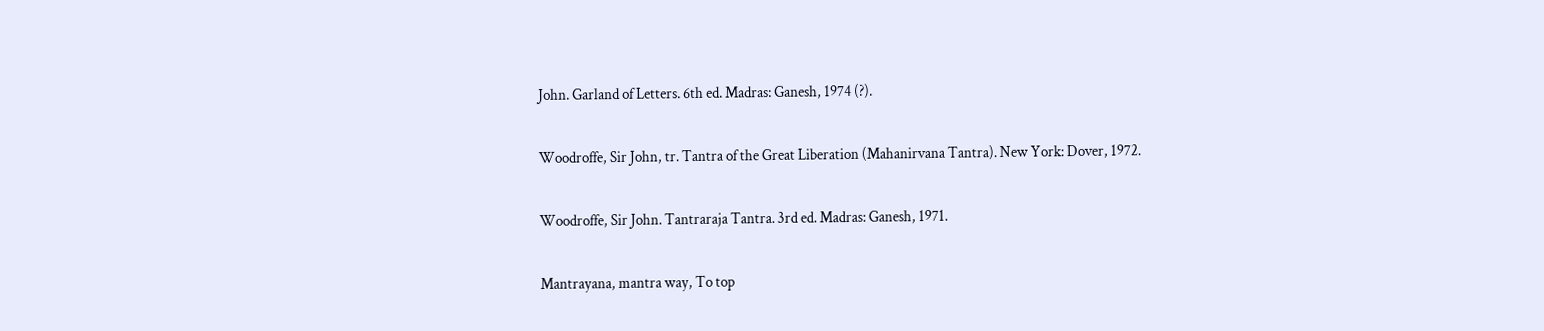John. Garland of Letters. 6th ed. Madras: Ganesh, 1974 (?).

Woodroffe, Sir John, tr. Tantra of the Great Liberation (Mahanirvana Tantra). New York: Dover, 1972.

Woodroffe, Sir John. Tantraraja Tantra. 3rd ed. Madras: Ganesh, 1971.

Mantrayana, mantra way, To top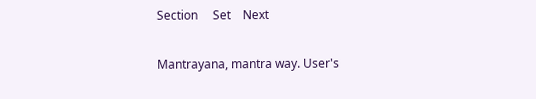Section     Set    Next

Mantrayana, mantra way. User's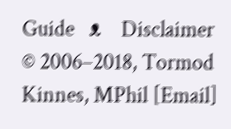Guide   ᴥ    Disclaimer
© 2006–2018, Tormod Kinnes, MPhil [Email]